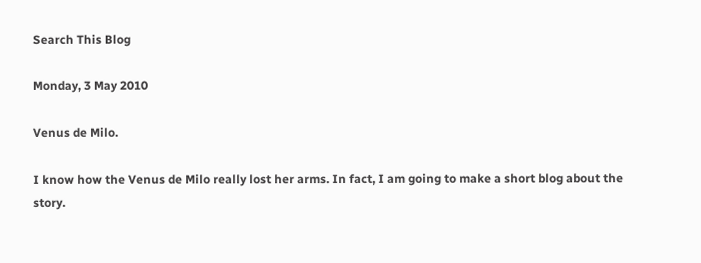Search This Blog

Monday, 3 May 2010

Venus de Milo.

I know how the Venus de Milo really lost her arms. In fact, I am going to make a short blog about the story.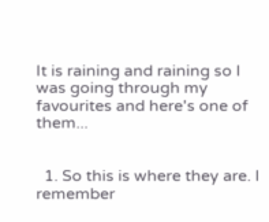It is raining and raining so I was going through my favourites and here's one of them...


  1. So this is where they are. I remember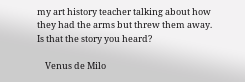my art history teacher talking about how they had the arms but threw them away. Is that the story you heard?

    Venus de Milo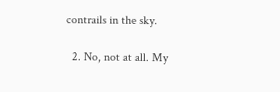contrails in the sky.

  2. No, not at all. My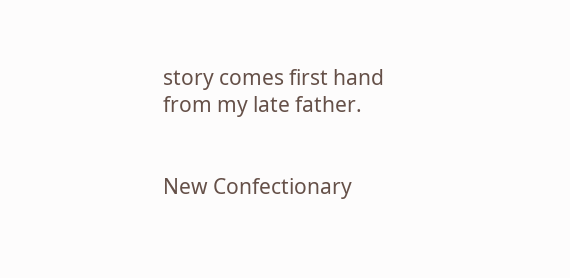story comes first hand from my late father.


New Confectionary